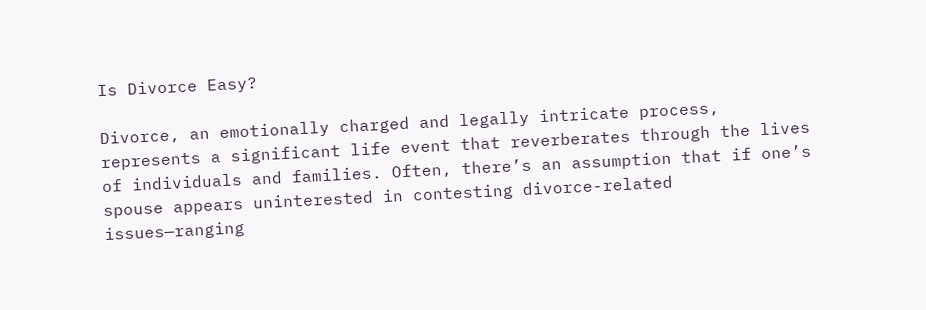Is Divorce Easy?

Divorce, an emotionally charged and legally intricate process, represents a significant life event that reverberates through the lives of individuals and families. Often, there’s an assumption that if one’s spouse appears uninterested in contesting divorce-related issues—ranging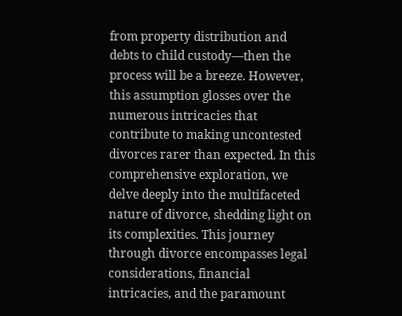from property distribution and debts to child custody—then the process will be a breeze. However, this assumption glosses over the numerous intricacies that contribute to making uncontested divorces rarer than expected. In this comprehensive exploration, we delve deeply into the multifaceted nature of divorce, shedding light on its complexities. This journey through divorce encompasses legal considerations, financial intricacies, and the paramount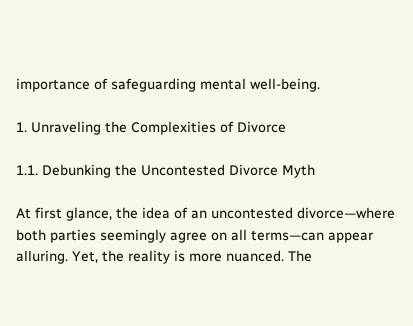importance of safeguarding mental well-being.

1. Unraveling the Complexities of Divorce

1.1. Debunking the Uncontested Divorce Myth

At first glance, the idea of an uncontested divorce—where both parties seemingly agree on all terms—can appear alluring. Yet, the reality is more nuanced. The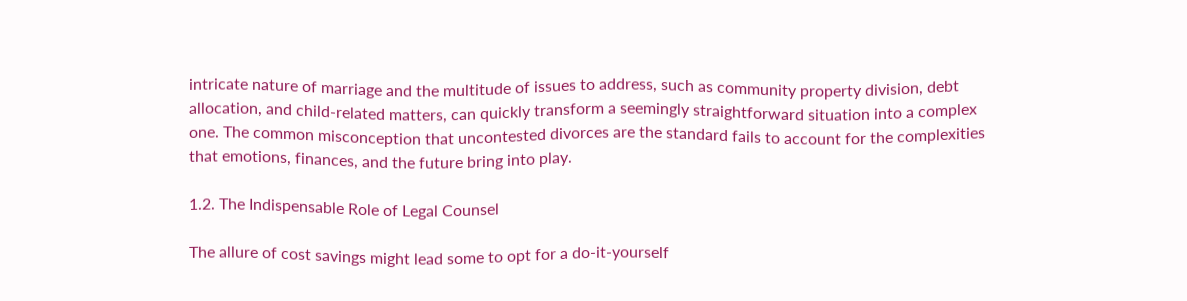intricate nature of marriage and the multitude of issues to address, such as community property division, debt allocation, and child-related matters, can quickly transform a seemingly straightforward situation into a complex one. The common misconception that uncontested divorces are the standard fails to account for the complexities that emotions, finances, and the future bring into play.

1.2. The Indispensable Role of Legal Counsel

The allure of cost savings might lead some to opt for a do-it-yourself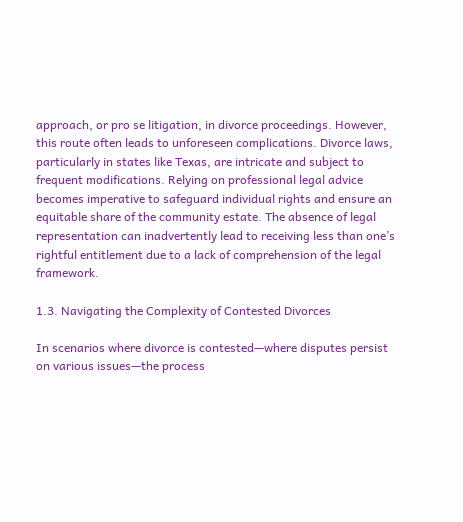approach, or pro se litigation, in divorce proceedings. However, this route often leads to unforeseen complications. Divorce laws, particularly in states like Texas, are intricate and subject to frequent modifications. Relying on professional legal advice becomes imperative to safeguard individual rights and ensure an equitable share of the community estate. The absence of legal representation can inadvertently lead to receiving less than one’s rightful entitlement due to a lack of comprehension of the legal framework.

1.3. Navigating the Complexity of Contested Divorces

In scenarios where divorce is contested—where disputes persist on various issues—the process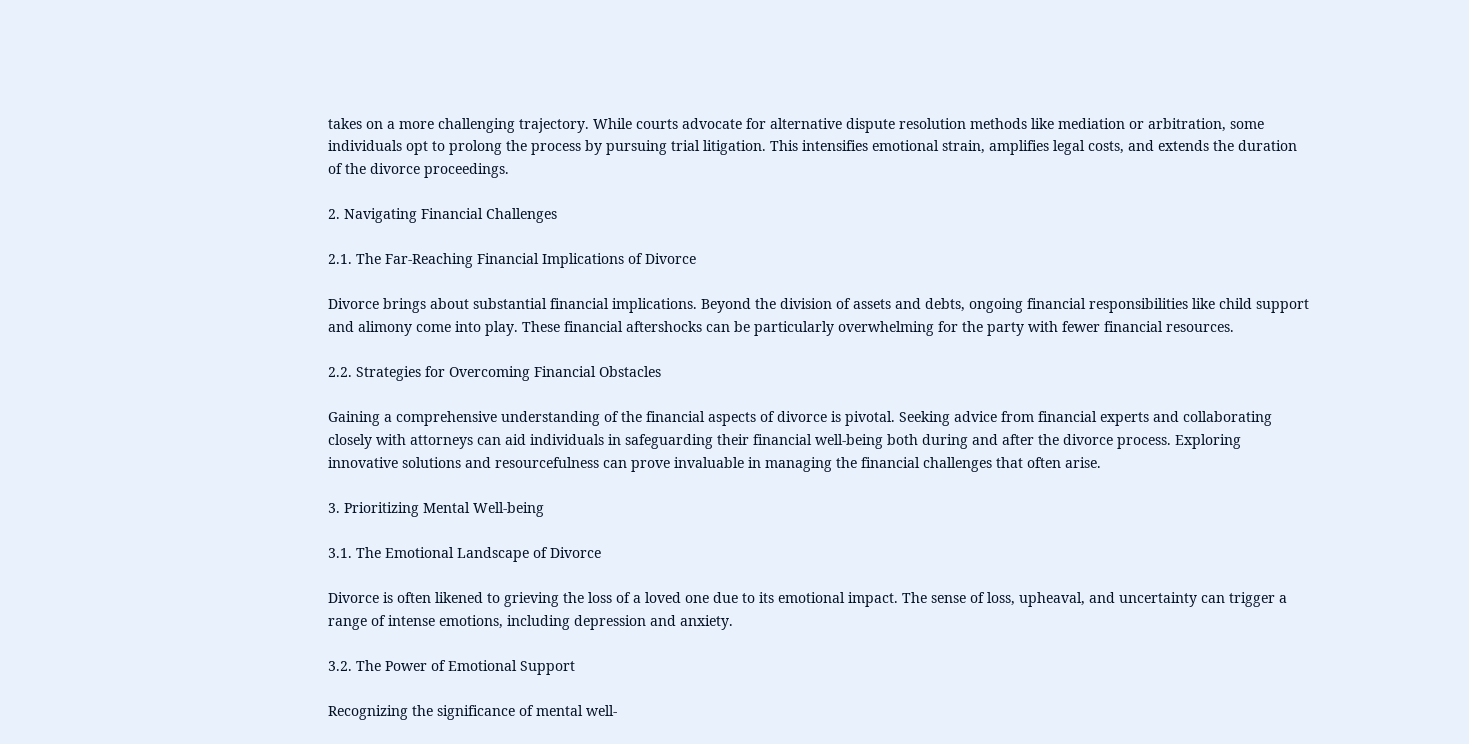takes on a more challenging trajectory. While courts advocate for alternative dispute resolution methods like mediation or arbitration, some individuals opt to prolong the process by pursuing trial litigation. This intensifies emotional strain, amplifies legal costs, and extends the duration of the divorce proceedings.

2. Navigating Financial Challenges

2.1. The Far-Reaching Financial Implications of Divorce

Divorce brings about substantial financial implications. Beyond the division of assets and debts, ongoing financial responsibilities like child support and alimony come into play. These financial aftershocks can be particularly overwhelming for the party with fewer financial resources.

2.2. Strategies for Overcoming Financial Obstacles

Gaining a comprehensive understanding of the financial aspects of divorce is pivotal. Seeking advice from financial experts and collaborating closely with attorneys can aid individuals in safeguarding their financial well-being both during and after the divorce process. Exploring innovative solutions and resourcefulness can prove invaluable in managing the financial challenges that often arise.

3. Prioritizing Mental Well-being

3.1. The Emotional Landscape of Divorce

Divorce is often likened to grieving the loss of a loved one due to its emotional impact. The sense of loss, upheaval, and uncertainty can trigger a range of intense emotions, including depression and anxiety.

3.2. The Power of Emotional Support

Recognizing the significance of mental well-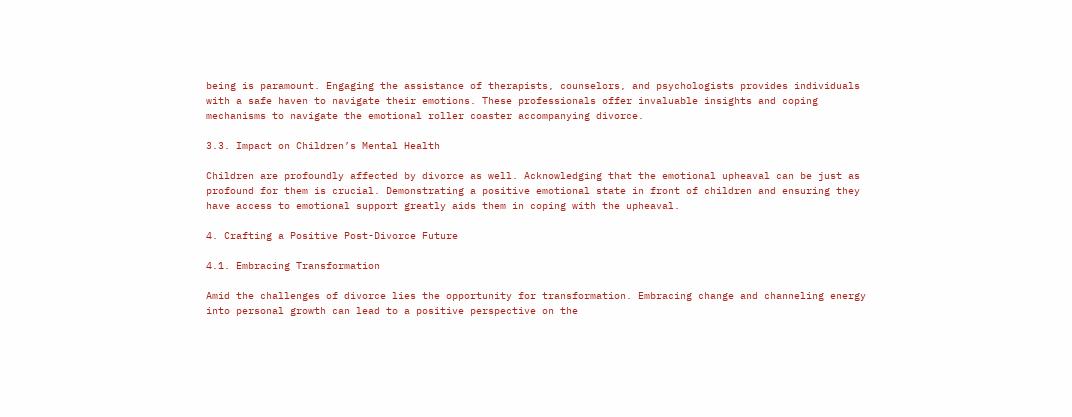being is paramount. Engaging the assistance of therapists, counselors, and psychologists provides individuals with a safe haven to navigate their emotions. These professionals offer invaluable insights and coping mechanisms to navigate the emotional roller coaster accompanying divorce.

3.3. Impact on Children’s Mental Health

Children are profoundly affected by divorce as well. Acknowledging that the emotional upheaval can be just as profound for them is crucial. Demonstrating a positive emotional state in front of children and ensuring they have access to emotional support greatly aids them in coping with the upheaval.

4. Crafting a Positive Post-Divorce Future

4.1. Embracing Transformation

Amid the challenges of divorce lies the opportunity for transformation. Embracing change and channeling energy into personal growth can lead to a positive perspective on the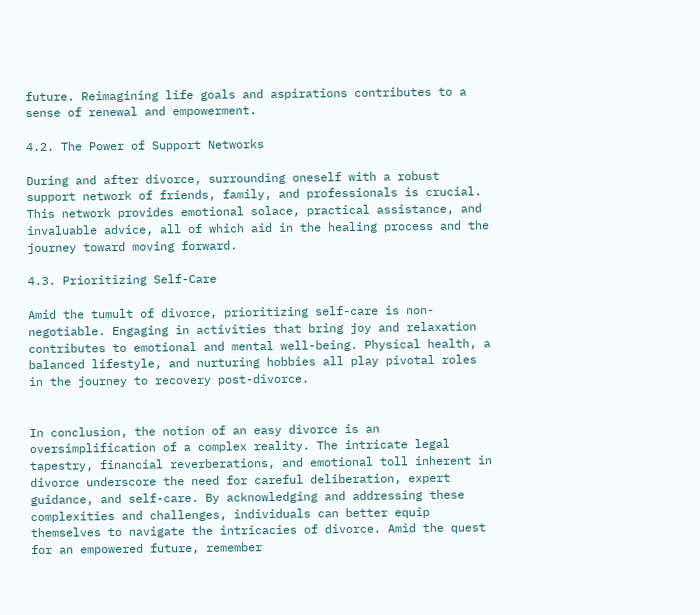future. Reimagining life goals and aspirations contributes to a sense of renewal and empowerment.

4.2. The Power of Support Networks

During and after divorce, surrounding oneself with a robust support network of friends, family, and professionals is crucial. This network provides emotional solace, practical assistance, and invaluable advice, all of which aid in the healing process and the journey toward moving forward.

4.3. Prioritizing Self-Care

Amid the tumult of divorce, prioritizing self-care is non-negotiable. Engaging in activities that bring joy and relaxation contributes to emotional and mental well-being. Physical health, a balanced lifestyle, and nurturing hobbies all play pivotal roles in the journey to recovery post-divorce.


In conclusion, the notion of an easy divorce is an oversimplification of a complex reality. The intricate legal tapestry, financial reverberations, and emotional toll inherent in divorce underscore the need for careful deliberation, expert guidance, and self-care. By acknowledging and addressing these complexities and challenges, individuals can better equip themselves to navigate the intricacies of divorce. Amid the quest for an empowered future, remember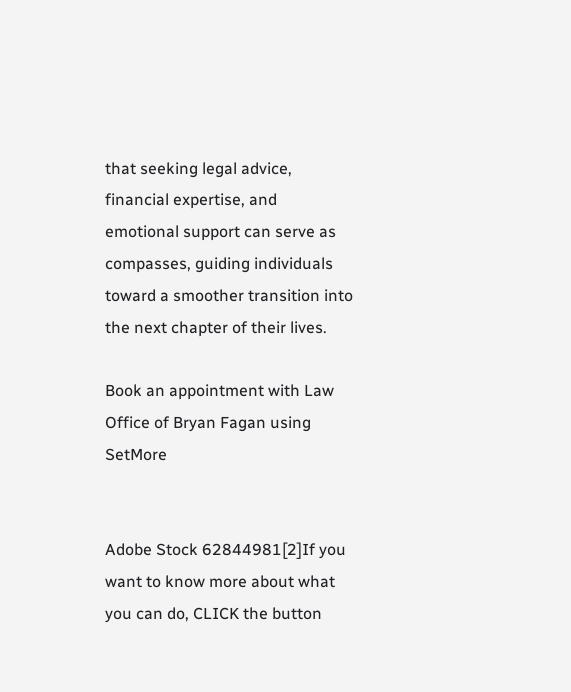that seeking legal advice, financial expertise, and emotional support can serve as compasses, guiding individuals toward a smoother transition into the next chapter of their lives.

Book an appointment with Law Office of Bryan Fagan using SetMore


Adobe Stock 62844981[2]If you want to know more about what you can do, CLICK the button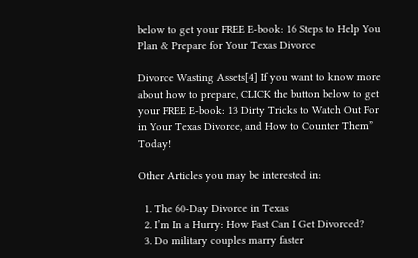below to get your FREE E-book: 16 Steps to Help You Plan & Prepare for Your Texas Divorce

Divorce Wasting Assets[4] If you want to know more about how to prepare, CLICK the button below to get your FREE E-book: 13 Dirty Tricks to Watch Out For in Your Texas Divorce, and How to Counter Them” Today!

Other Articles you may be interested in:

  1. The 60-Day Divorce in Texas
  2. I’m In a Hurry: How Fast Can I Get Divorced?
  3. Do military couples marry faster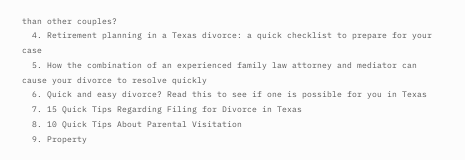than other couples?
  4. Retirement planning in a Texas divorce: a quick checklist to prepare for your case
  5. How the combination of an experienced family law attorney and mediator can cause your divorce to resolve quickly
  6. Quick and easy divorce? Read this to see if one is possible for you in Texas
  7. 15 Quick Tips Regarding Filing for Divorce in Texas
  8. 10 Quick Tips About Parental Visitation
  9. Property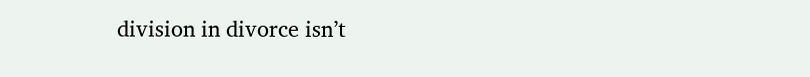division in divorce isn’t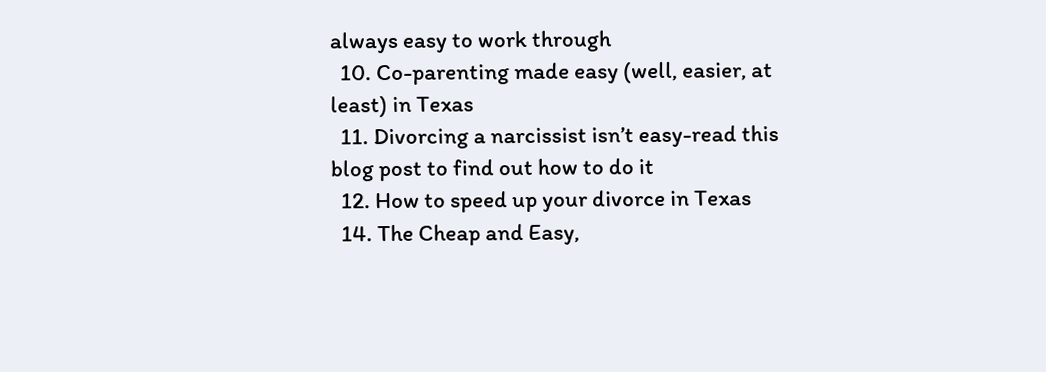always easy to work through
  10. Co-parenting made easy (well, easier, at least) in Texas
  11. Divorcing a narcissist isn’t easy-read this blog post to find out how to do it
  12. How to speed up your divorce in Texas
  14. The Cheap and Easy,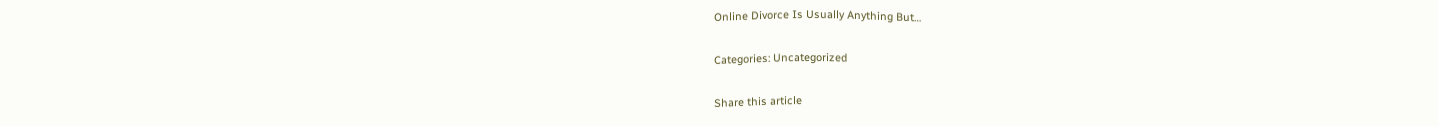Online Divorce Is Usually Anything But…

Categories: Uncategorized

Share this article